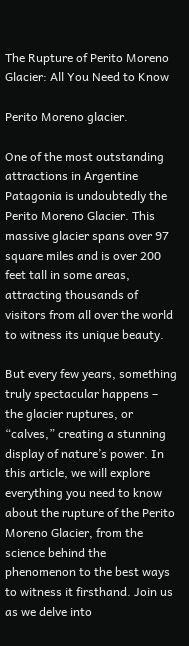The Rupture of Perito Moreno Glacier: All You Need to Know

Perito Moreno glacier.

One of the most outstanding attractions in Argentine Patagonia is undoubtedly the Perito Moreno Glacier. This massive glacier spans over 97 square miles and is over 200 feet tall in some areas, attracting thousands of visitors from all over the world to witness its unique beauty.

But every few years, something truly spectacular happens – the glacier ruptures, or “calves,” creating a stunning display of nature’s power. In this article, we will explore everything you need to know about the rupture of the Perito Moreno Glacier, from the science behind the phenomenon to the best ways to witness it firsthand. Join us as we delve into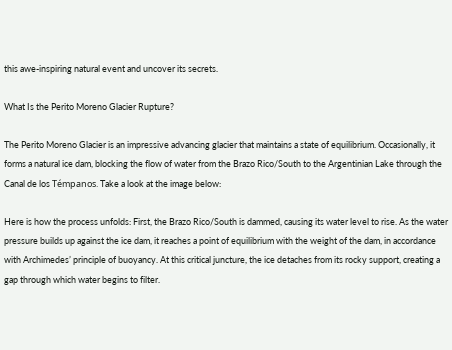this awe-inspiring natural event and uncover its secrets.

What Is the Perito Moreno Glacier Rupture?

The Perito Moreno Glacier is an impressive advancing glacier that maintains a state of equilibrium. Occasionally, it forms a natural ice dam, blocking the flow of water from the Brazo Rico/South to the Argentinian Lake through the Canal de los Témpanos. Take a look at the image below:

Here is how the process unfolds: First, the Brazo Rico/South is dammed, causing its water level to rise. As the water pressure builds up against the ice dam, it reaches a point of equilibrium with the weight of the dam, in accordance with Archimedes’ principle of buoyancy. At this critical juncture, the ice detaches from its rocky support, creating a gap through which water begins to filter.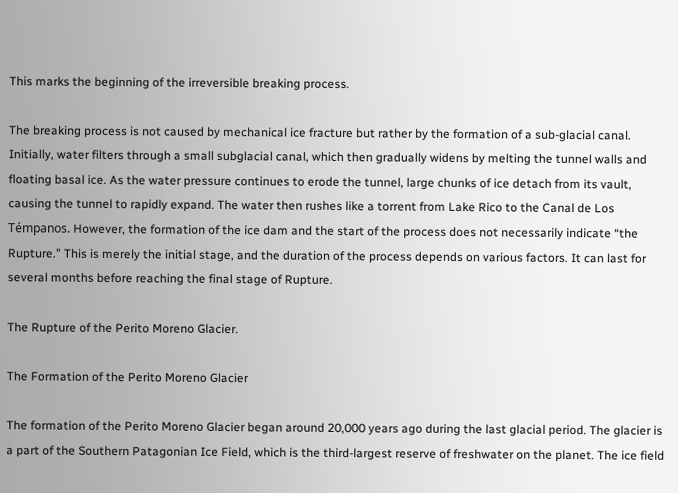This marks the beginning of the irreversible breaking process.

The breaking process is not caused by mechanical ice fracture but rather by the formation of a sub-glacial canal. Initially, water filters through a small subglacial canal, which then gradually widens by melting the tunnel walls and floating basal ice. As the water pressure continues to erode the tunnel, large chunks of ice detach from its vault, causing the tunnel to rapidly expand. The water then rushes like a torrent from Lake Rico to the Canal de Los Témpanos. However, the formation of the ice dam and the start of the process does not necessarily indicate “the Rupture.” This is merely the initial stage, and the duration of the process depends on various factors. It can last for several months before reaching the final stage of Rupture.

The Rupture of the Perito Moreno Glacier.

The Formation of the Perito Moreno Glacier

The formation of the Perito Moreno Glacier began around 20,000 years ago during the last glacial period. The glacier is a part of the Southern Patagonian Ice Field, which is the third-largest reserve of freshwater on the planet. The ice field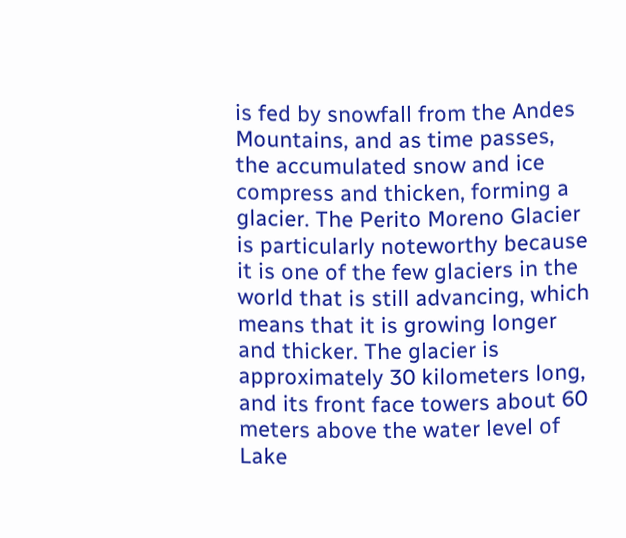is fed by snowfall from the Andes Mountains, and as time passes, the accumulated snow and ice compress and thicken, forming a glacier. The Perito Moreno Glacier is particularly noteworthy because it is one of the few glaciers in the world that is still advancing, which means that it is growing longer and thicker. The glacier is approximately 30 kilometers long, and its front face towers about 60 meters above the water level of Lake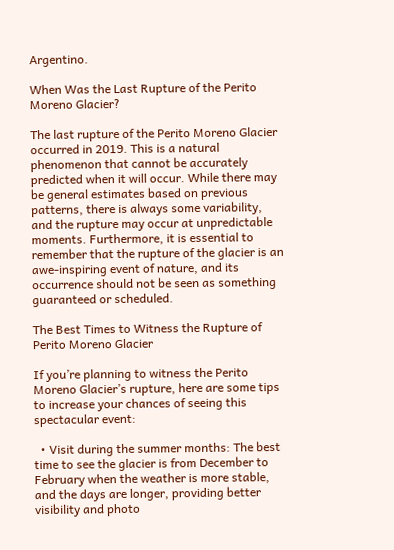Argentino.

When Was the Last Rupture of the Perito Moreno Glacier?

The last rupture of the Perito Moreno Glacier occurred in 2019. This is a natural phenomenon that cannot be accurately predicted when it will occur. While there may be general estimates based on previous patterns, there is always some variability, and the rupture may occur at unpredictable moments. Furthermore, it is essential to remember that the rupture of the glacier is an awe-inspiring event of nature, and its occurrence should not be seen as something guaranteed or scheduled.

The Best Times to Witness the Rupture of Perito Moreno Glacier

If you’re planning to witness the Perito Moreno Glacier’s rupture, here are some tips to increase your chances of seeing this spectacular event:

  • Visit during the summer months: The best time to see the glacier is from December to February when the weather is more stable, and the days are longer, providing better visibility and photo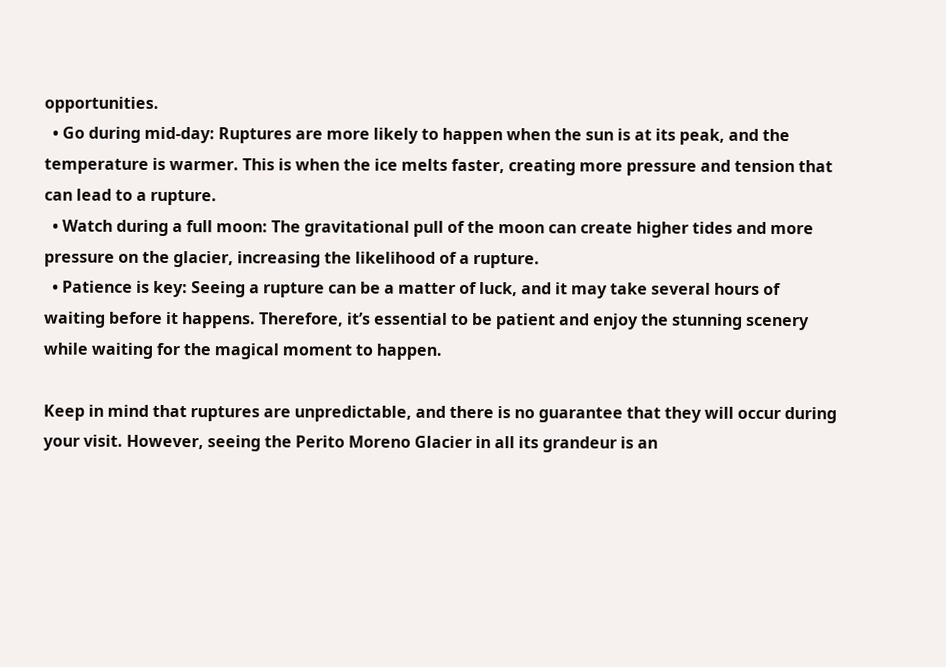opportunities.
  • Go during mid-day: Ruptures are more likely to happen when the sun is at its peak, and the temperature is warmer. This is when the ice melts faster, creating more pressure and tension that can lead to a rupture.
  • Watch during a full moon: The gravitational pull of the moon can create higher tides and more pressure on the glacier, increasing the likelihood of a rupture.
  • Patience is key: Seeing a rupture can be a matter of luck, and it may take several hours of waiting before it happens. Therefore, it’s essential to be patient and enjoy the stunning scenery while waiting for the magical moment to happen.

Keep in mind that ruptures are unpredictable, and there is no guarantee that they will occur during your visit. However, seeing the Perito Moreno Glacier in all its grandeur is an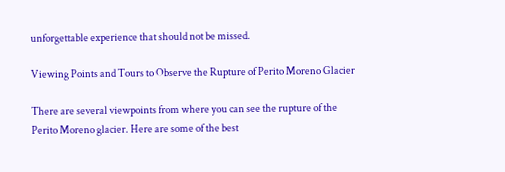unforgettable experience that should not be missed.

Viewing Points and Tours to Observe the Rupture of Perito Moreno Glacier

There are several viewpoints from where you can see the rupture of the Perito Moreno glacier. Here are some of the best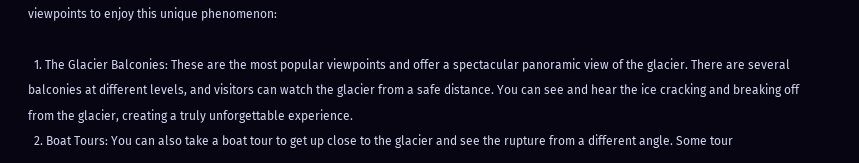viewpoints to enjoy this unique phenomenon:

  1. The Glacier Balconies: These are the most popular viewpoints and offer a spectacular panoramic view of the glacier. There are several balconies at different levels, and visitors can watch the glacier from a safe distance. You can see and hear the ice cracking and breaking off from the glacier, creating a truly unforgettable experience.
  2. Boat Tours: You can also take a boat tour to get up close to the glacier and see the rupture from a different angle. Some tour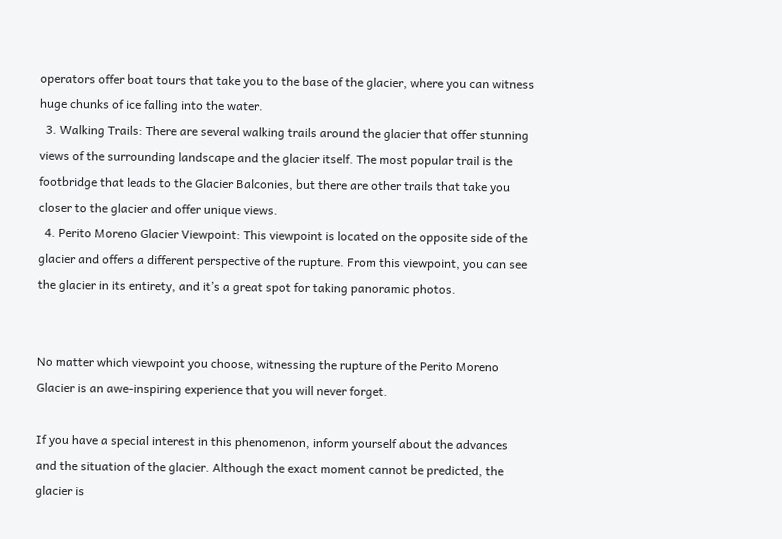operators offer boat tours that take you to the base of the glacier, where you can witness huge chunks of ice falling into the water.
  3. Walking Trails: There are several walking trails around the glacier that offer stunning views of the surrounding landscape and the glacier itself. The most popular trail is the footbridge that leads to the Glacier Balconies, but there are other trails that take you closer to the glacier and offer unique views.
  4. Perito Moreno Glacier Viewpoint: This viewpoint is located on the opposite side of the glacier and offers a different perspective of the rupture. From this viewpoint, you can see the glacier in its entirety, and it’s a great spot for taking panoramic photos.


No matter which viewpoint you choose, witnessing the rupture of the Perito Moreno Glacier is an awe-inspiring experience that you will never forget.

If you have a special interest in this phenomenon, inform yourself about the advances and the situation of the glacier. Although the exact moment cannot be predicted, the glacier is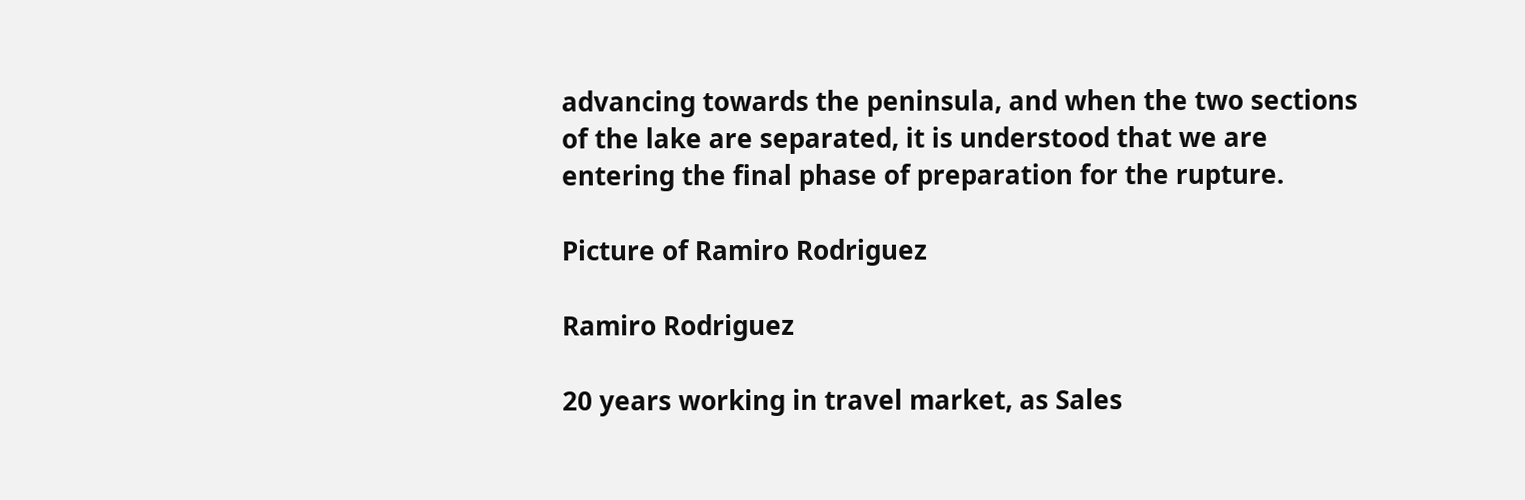advancing towards the peninsula, and when the two sections of the lake are separated, it is understood that we are entering the final phase of preparation for the rupture.

Picture of Ramiro Rodriguez

Ramiro Rodriguez

20 years working in travel market, as Sales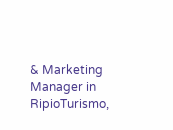& Marketing Manager in RipioTurismo,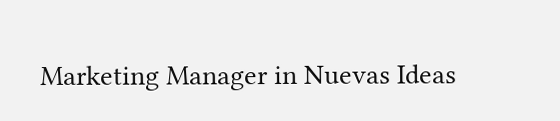Marketing Manager in Nuevas Ideas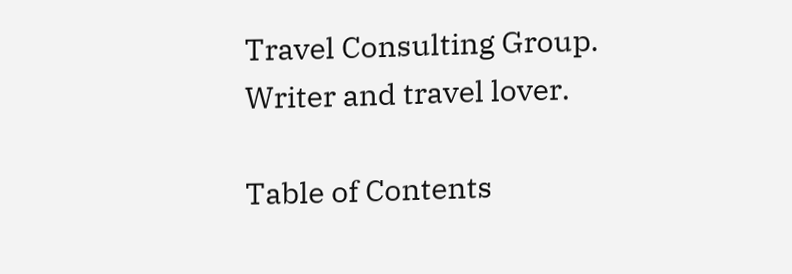Travel Consulting Group. Writer and travel lover.

Table of Contents